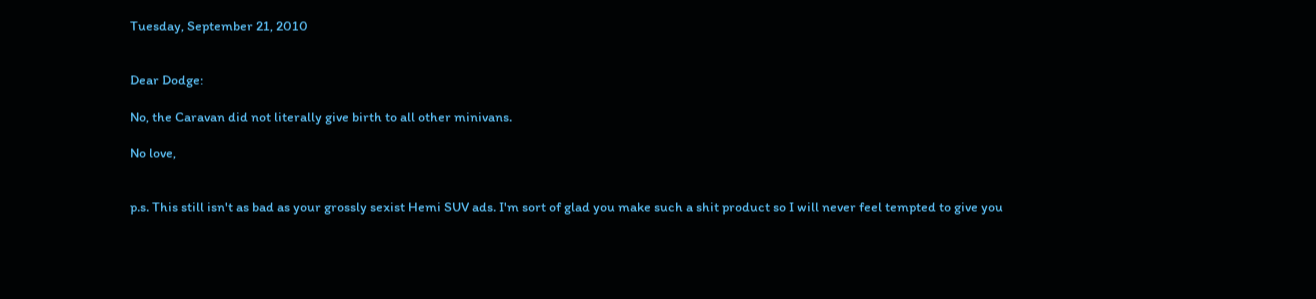Tuesday, September 21, 2010


Dear Dodge:

No, the Caravan did not literally give birth to all other minivans.

No love,


p.s. This still isn't as bad as your grossly sexist Hemi SUV ads. I'm sort of glad you make such a shit product so I will never feel tempted to give you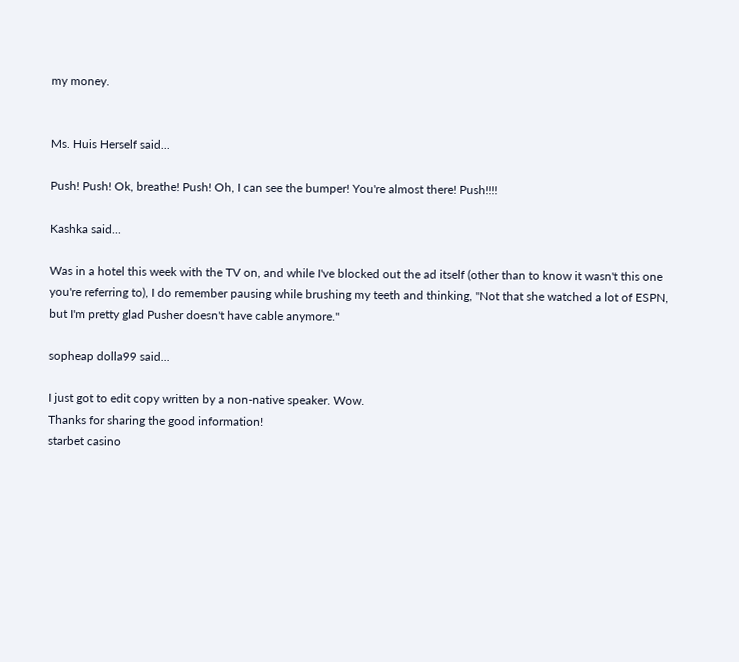my money.


Ms. Huis Herself said...

Push! Push! Ok, breathe! Push! Oh, I can see the bumper! You're almost there! Push!!!!

Kashka said...

Was in a hotel this week with the TV on, and while I've blocked out the ad itself (other than to know it wasn't this one you're referring to), I do remember pausing while brushing my teeth and thinking, "Not that she watched a lot of ESPN, but I'm pretty glad Pusher doesn't have cable anymore."

sopheap dolla99 said...

I just got to edit copy written by a non-native speaker. Wow.
Thanks for sharing the good information!
starbet casino